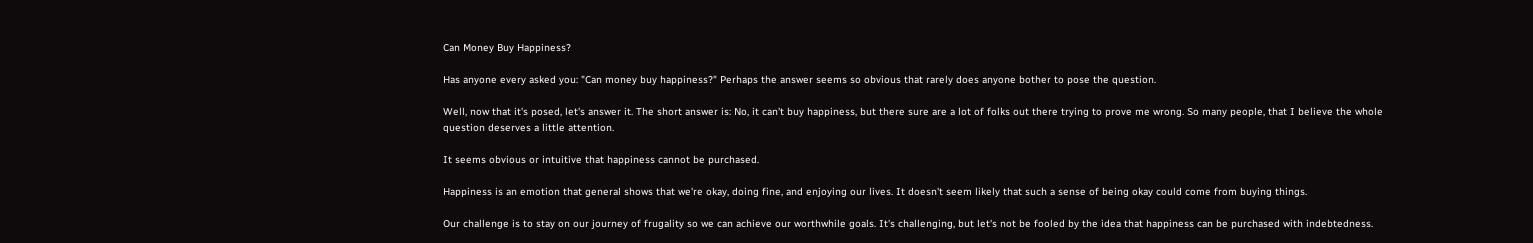Can Money Buy Happiness?

Has anyone every asked you: "Can money buy happiness?" Perhaps the answer seems so obvious that rarely does anyone bother to pose the question.

Well, now that it's posed, let's answer it. The short answer is: No, it can't buy happiness, but there sure are a lot of folks out there trying to prove me wrong. So many people, that I believe the whole question deserves a little attention.

It seems obvious or intuitive that happiness cannot be purchased.

Happiness is an emotion that general shows that we're okay, doing fine, and enjoying our lives. It doesn't seem likely that such a sense of being okay could come from buying things.

Our challenge is to stay on our journey of frugality so we can achieve our worthwhile goals. It's challenging, but let's not be fooled by the idea that happiness can be purchased with indebtedness.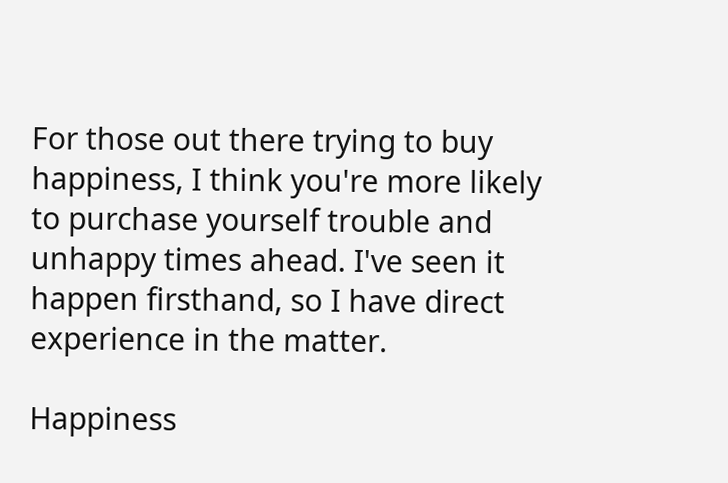For those out there trying to buy happiness, I think you're more likely to purchase yourself trouble and unhappy times ahead. I've seen it happen firsthand, so I have direct experience in the matter.

Happiness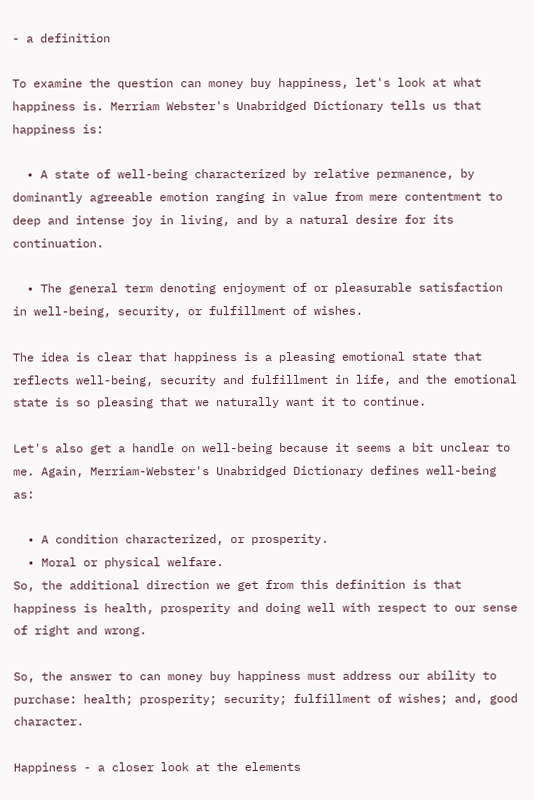- a definition

To examine the question can money buy happiness, let's look at what happiness is. Merriam Webster's Unabridged Dictionary tells us that happiness is:

  • A state of well-being characterized by relative permanence, by dominantly agreeable emotion ranging in value from mere contentment to deep and intense joy in living, and by a natural desire for its continuation.

  • The general term denoting enjoyment of or pleasurable satisfaction in well-being, security, or fulfillment of wishes.

The idea is clear that happiness is a pleasing emotional state that reflects well-being, security and fulfillment in life, and the emotional state is so pleasing that we naturally want it to continue.

Let's also get a handle on well-being because it seems a bit unclear to me. Again, Merriam-Webster's Unabridged Dictionary defines well-being as:

  • A condition characterized, or prosperity.
  • Moral or physical welfare.
So, the additional direction we get from this definition is that happiness is health, prosperity and doing well with respect to our sense of right and wrong.

So, the answer to can money buy happiness must address our ability to purchase: health; prosperity; security; fulfillment of wishes; and, good character.

Happiness - a closer look at the elements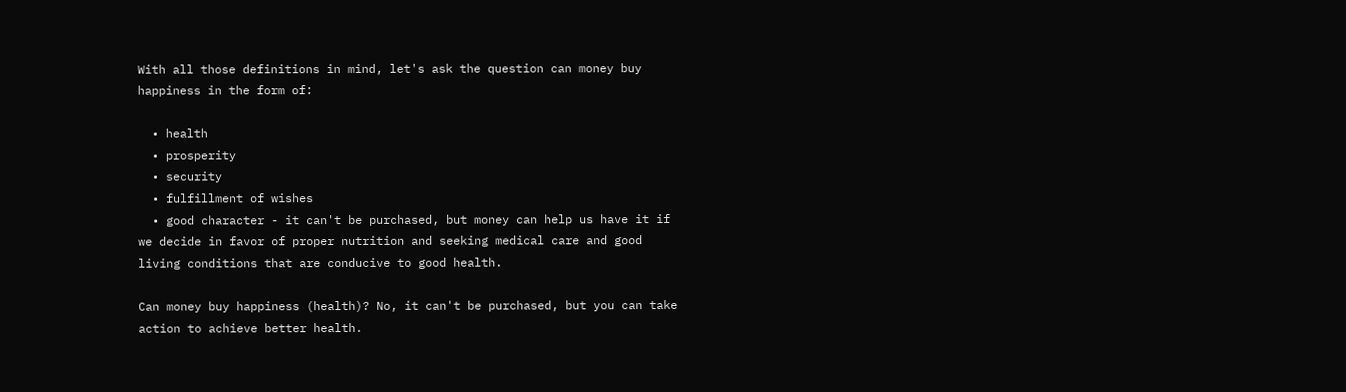With all those definitions in mind, let's ask the question can money buy happiness in the form of:

  • health
  • prosperity
  • security
  • fulfillment of wishes
  • good character - it can't be purchased, but money can help us have it if we decide in favor of proper nutrition and seeking medical care and good living conditions that are conducive to good health.

Can money buy happiness (health)? No, it can't be purchased, but you can take action to achieve better health.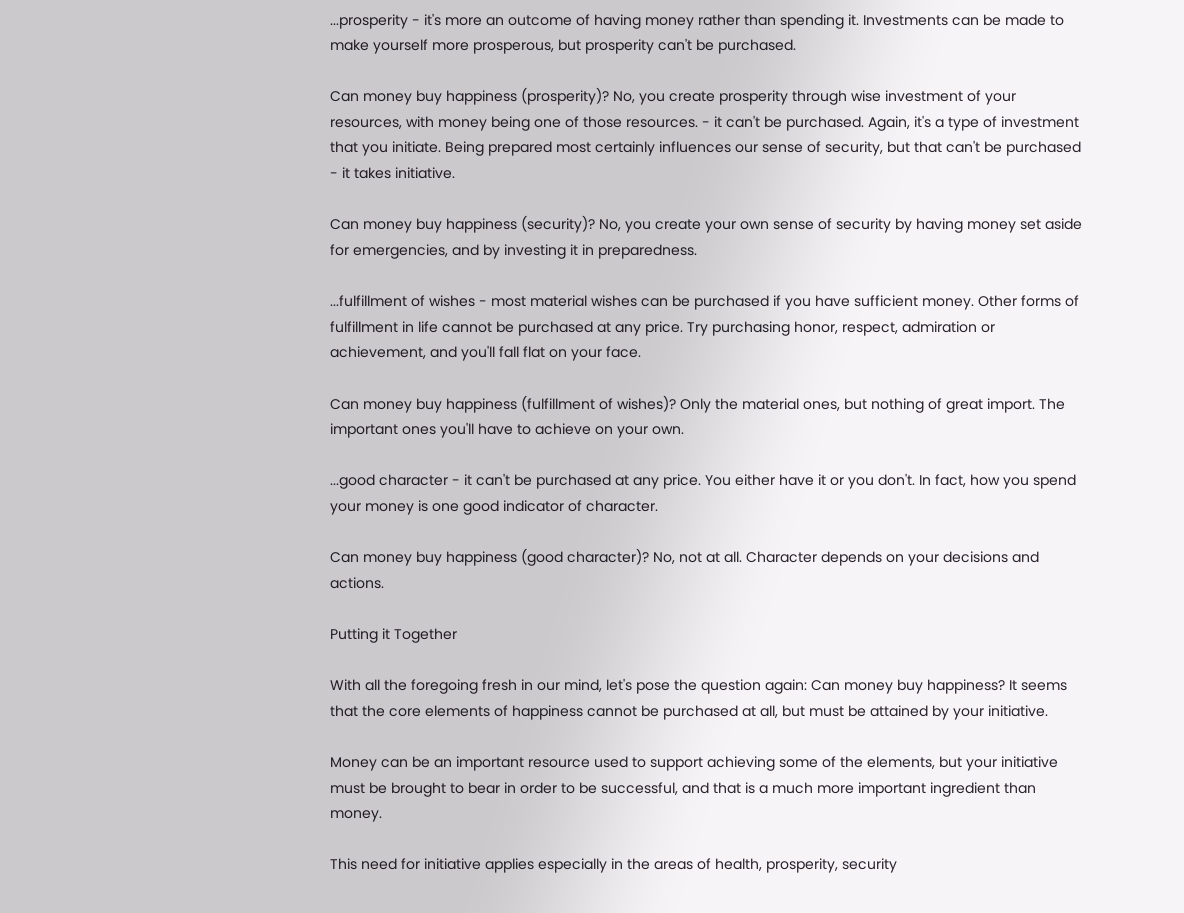...prosperity - it's more an outcome of having money rather than spending it. Investments can be made to make yourself more prosperous, but prosperity can't be purchased.

Can money buy happiness (prosperity)? No, you create prosperity through wise investment of your resources, with money being one of those resources. - it can't be purchased. Again, it's a type of investment that you initiate. Being prepared most certainly influences our sense of security, but that can't be purchased - it takes initiative.

Can money buy happiness (security)? No, you create your own sense of security by having money set aside for emergencies, and by investing it in preparedness.

...fulfillment of wishes - most material wishes can be purchased if you have sufficient money. Other forms of fulfillment in life cannot be purchased at any price. Try purchasing honor, respect, admiration or achievement, and you'll fall flat on your face.

Can money buy happiness (fulfillment of wishes)? Only the material ones, but nothing of great import. The important ones you'll have to achieve on your own.

...good character - it can't be purchased at any price. You either have it or you don't. In fact, how you spend your money is one good indicator of character.

Can money buy happiness (good character)? No, not at all. Character depends on your decisions and actions.

Putting it Together

With all the foregoing fresh in our mind, let's pose the question again: Can money buy happiness? It seems that the core elements of happiness cannot be purchased at all, but must be attained by your initiative.

Money can be an important resource used to support achieving some of the elements, but your initiative must be brought to bear in order to be successful, and that is a much more important ingredient than money.

This need for initiative applies especially in the areas of health, prosperity, security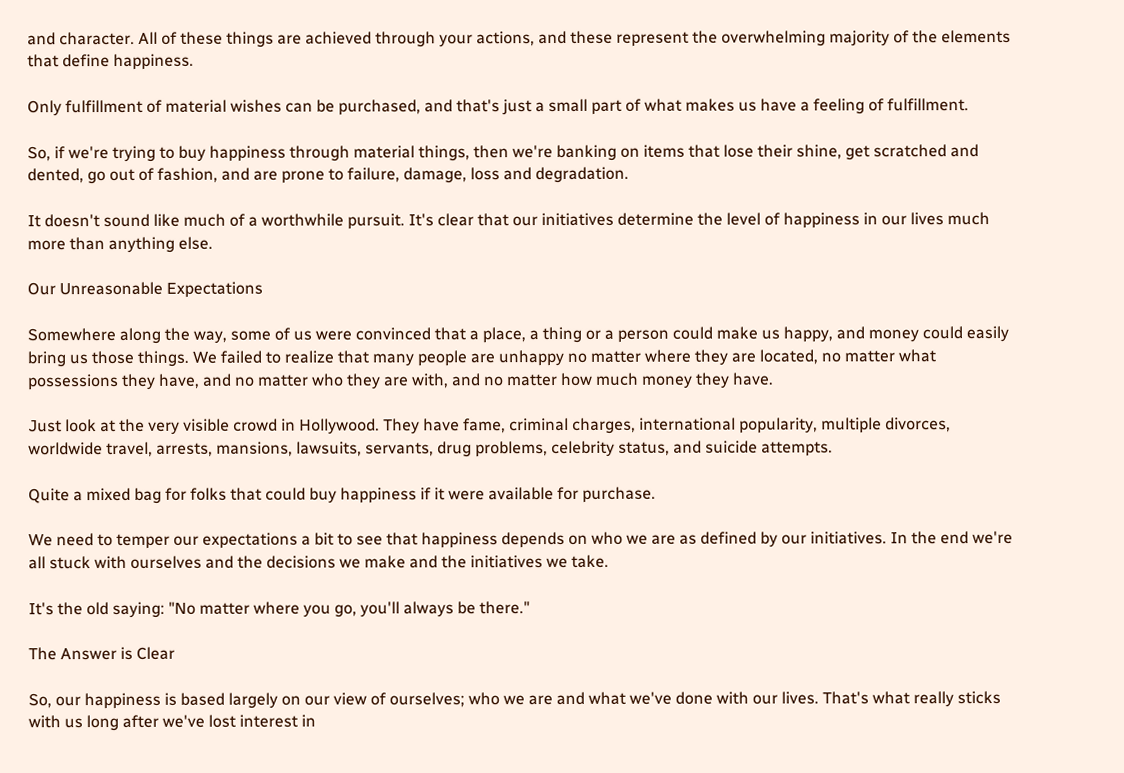and character. All of these things are achieved through your actions, and these represent the overwhelming majority of the elements that define happiness.

Only fulfillment of material wishes can be purchased, and that's just a small part of what makes us have a feeling of fulfillment.

So, if we're trying to buy happiness through material things, then we're banking on items that lose their shine, get scratched and dented, go out of fashion, and are prone to failure, damage, loss and degradation.

It doesn't sound like much of a worthwhile pursuit. It's clear that our initiatives determine the level of happiness in our lives much more than anything else.

Our Unreasonable Expectations

Somewhere along the way, some of us were convinced that a place, a thing or a person could make us happy, and money could easily bring us those things. We failed to realize that many people are unhappy no matter where they are located, no matter what possessions they have, and no matter who they are with, and no matter how much money they have.

Just look at the very visible crowd in Hollywood. They have fame, criminal charges, international popularity, multiple divorces, worldwide travel, arrests, mansions, lawsuits, servants, drug problems, celebrity status, and suicide attempts.

Quite a mixed bag for folks that could buy happiness if it were available for purchase.

We need to temper our expectations a bit to see that happiness depends on who we are as defined by our initiatives. In the end we're all stuck with ourselves and the decisions we make and the initiatives we take.

It's the old saying: "No matter where you go, you'll always be there."

The Answer is Clear

So, our happiness is based largely on our view of ourselves; who we are and what we've done with our lives. That's what really sticks with us long after we've lost interest in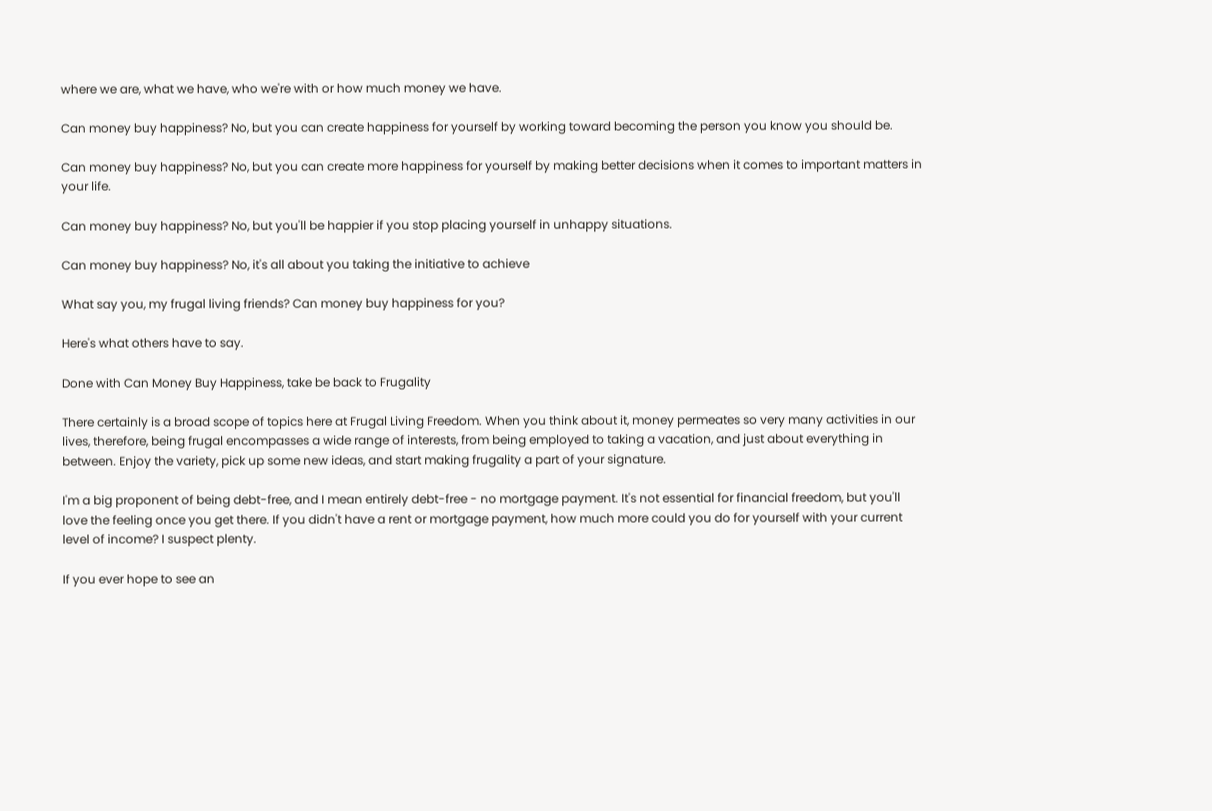where we are, what we have, who we're with or how much money we have.

Can money buy happiness? No, but you can create happiness for yourself by working toward becoming the person you know you should be.

Can money buy happiness? No, but you can create more happiness for yourself by making better decisions when it comes to important matters in your life.

Can money buy happiness? No, but you'll be happier if you stop placing yourself in unhappy situations.

Can money buy happiness? No, it's all about you taking the initiative to achieve

What say you, my frugal living friends? Can money buy happiness for you?

Here's what others have to say.

Done with Can Money Buy Happiness, take be back to Frugality

There certainly is a broad scope of topics here at Frugal Living Freedom. When you think about it, money permeates so very many activities in our lives, therefore, being frugal encompasses a wide range of interests, from being employed to taking a vacation, and just about everything in between. Enjoy the variety, pick up some new ideas, and start making frugality a part of your signature.

I'm a big proponent of being debt-free, and I mean entirely debt-free - no mortgage payment. It's not essential for financial freedom, but you'll love the feeling once you get there. If you didn't have a rent or mortgage payment, how much more could you do for yourself with your current level of income? I suspect plenty.

If you ever hope to see an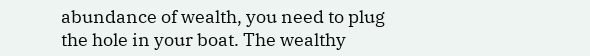abundance of wealth, you need to plug the hole in your boat. The wealthy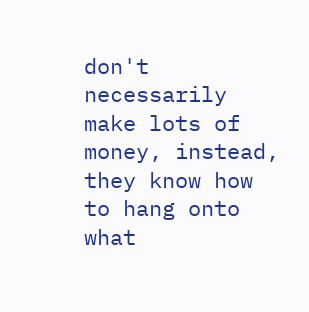don't necessarily make lots of money, instead, they know how to hang onto what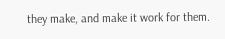they make, and make it work for them.